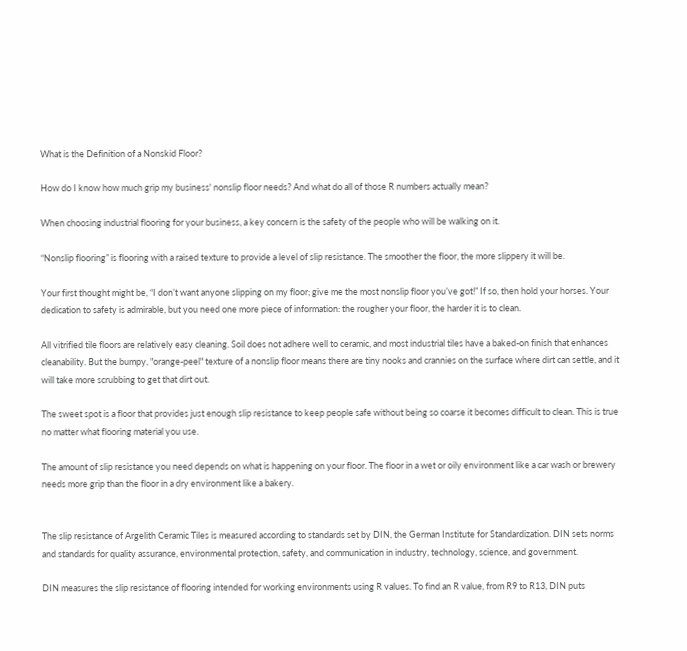What is the Definition of a Nonskid Floor?

How do I know how much grip my business' nonslip floor needs? And what do all of those R numbers actually mean?

When choosing industrial flooring for your business, a key concern is the safety of the people who will be walking on it.

“Nonslip flooring” is flooring with a raised texture to provide a level of slip resistance. The smoother the floor, the more slippery it will be.

Your first thought might be, “I don’t want anyone slipping on my floor; give me the most nonslip floor you’ve got!” If so, then hold your horses. Your dedication to safety is admirable, but you need one more piece of information: the rougher your floor, the harder it is to clean.

All vitrified tile floors are relatively easy cleaning. Soil does not adhere well to ceramic, and most industrial tiles have a baked-on finish that enhances cleanability. But the bumpy, "orange-peel" texture of a nonslip floor means there are tiny nooks and crannies on the surface where dirt can settle, and it will take more scrubbing to get that dirt out.

The sweet spot is a floor that provides just enough slip resistance to keep people safe without being so coarse it becomes difficult to clean. This is true no matter what flooring material you use.

The amount of slip resistance you need depends on what is happening on your floor. The floor in a wet or oily environment like a car wash or brewery needs more grip than the floor in a dry environment like a bakery.


The slip resistance of Argelith Ceramic Tiles is measured according to standards set by DIN, the German Institute for Standardization. DIN sets norms and standards for quality assurance, environmental protection, safety, and communication in industry, technology, science, and government.

DIN measures the slip resistance of flooring intended for working environments using R values. To find an R value, from R9 to R13, DIN puts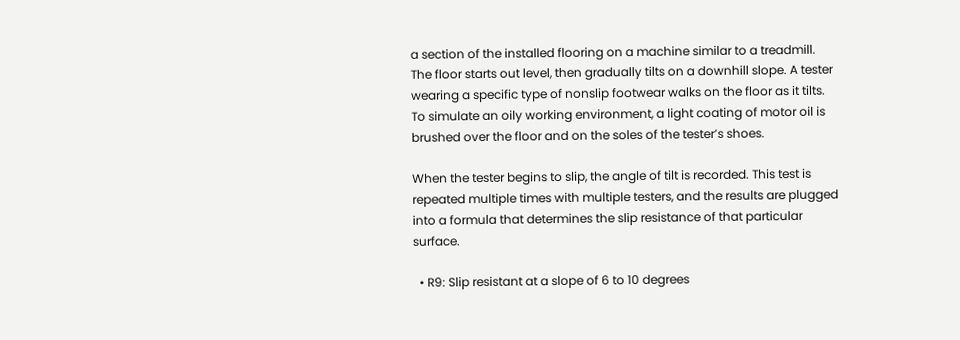a section of the installed flooring on a machine similar to a treadmill. The floor starts out level, then gradually tilts on a downhill slope. A tester wearing a specific type of nonslip footwear walks on the floor as it tilts. To simulate an oily working environment, a light coating of motor oil is brushed over the floor and on the soles of the tester’s shoes.

When the tester begins to slip, the angle of tilt is recorded. This test is repeated multiple times with multiple testers, and the results are plugged into a formula that determines the slip resistance of that particular surface.

  • R9: Slip resistant at a slope of 6 to 10 degrees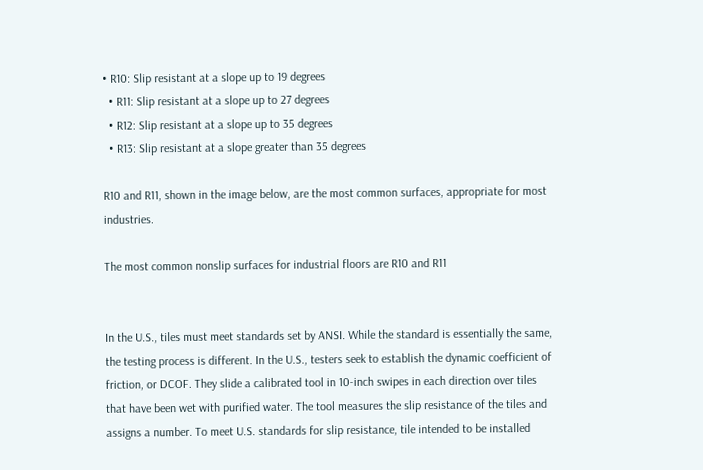• R10: Slip resistant at a slope up to 19 degrees
  • R11: Slip resistant at a slope up to 27 degrees
  • R12: Slip resistant at a slope up to 35 degrees
  • R13: Slip resistant at a slope greater than 35 degrees

R10 and R11, shown in the image below, are the most common surfaces, appropriate for most industries.

The most common nonslip surfaces for industrial floors are R10 and R11


In the U.S., tiles must meet standards set by ANSI. While the standard is essentially the same, the testing process is different. In the U.S., testers seek to establish the dynamic coefficient of friction, or DCOF. They slide a calibrated tool in 10-inch swipes in each direction over tiles that have been wet with purified water. The tool measures the slip resistance of the tiles and assigns a number. To meet U.S. standards for slip resistance, tile intended to be installed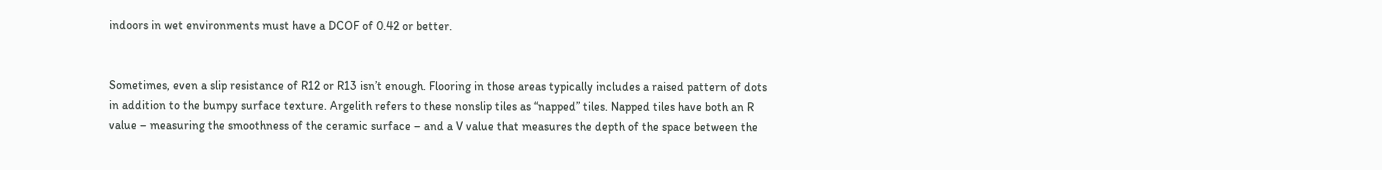indoors in wet environments must have a DCOF of 0.42 or better.


Sometimes, even a slip resistance of R12 or R13 isn’t enough. Flooring in those areas typically includes a raised pattern of dots in addition to the bumpy surface texture. Argelith refers to these nonslip tiles as “napped” tiles. Napped tiles have both an R value – measuring the smoothness of the ceramic surface – and a V value that measures the depth of the space between the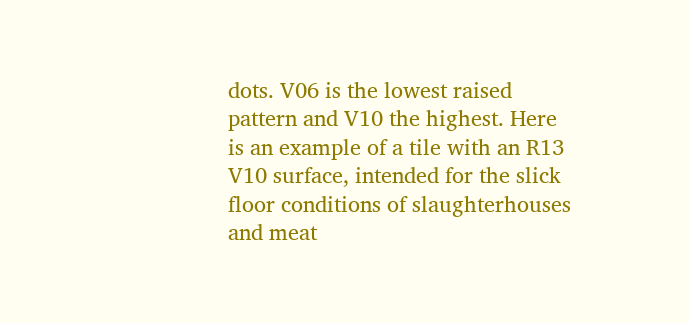dots. V06 is the lowest raised pattern and V10 the highest. Here is an example of a tile with an R13 V10 surface, intended for the slick floor conditions of slaughterhouses and meat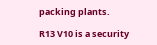packing plants.

R13 V10 is a security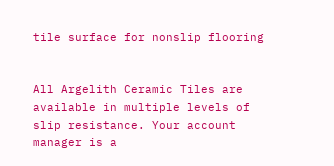tile surface for nonslip flooring


All Argelith Ceramic Tiles are available in multiple levels of slip resistance. Your account manager is a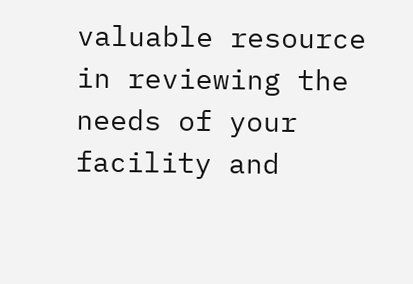valuable resource in reviewing the needs of your facility and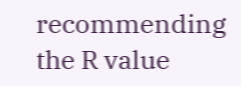recommending the R value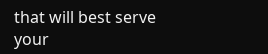that will best serve your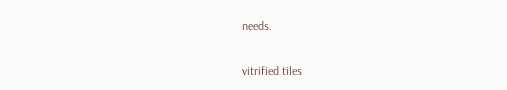needs.

vitrified tiles